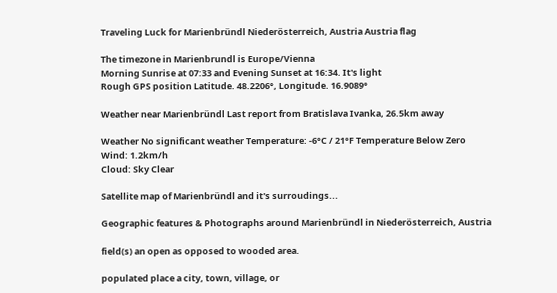Traveling Luck for Marienbründl Niederösterreich, Austria Austria flag

The timezone in Marienbrundl is Europe/Vienna
Morning Sunrise at 07:33 and Evening Sunset at 16:34. It's light
Rough GPS position Latitude. 48.2206°, Longitude. 16.9089°

Weather near Marienbründl Last report from Bratislava Ivanka, 26.5km away

Weather No significant weather Temperature: -6°C / 21°F Temperature Below Zero
Wind: 1.2km/h
Cloud: Sky Clear

Satellite map of Marienbründl and it's surroudings...

Geographic features & Photographs around Marienbründl in Niederösterreich, Austria

field(s) an open as opposed to wooded area.

populated place a city, town, village, or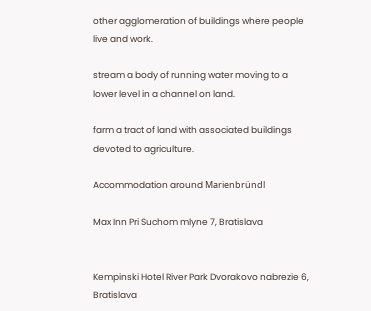other agglomeration of buildings where people live and work.

stream a body of running water moving to a lower level in a channel on land.

farm a tract of land with associated buildings devoted to agriculture.

Accommodation around Marienbründl

Max Inn Pri Suchom mlyne 7, Bratislava


Kempinski Hotel River Park Dvorakovo nabrezie 6, Bratislava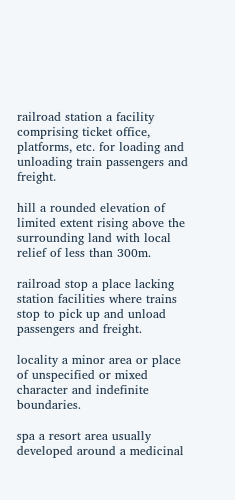railroad station a facility comprising ticket office, platforms, etc. for loading and unloading train passengers and freight.

hill a rounded elevation of limited extent rising above the surrounding land with local relief of less than 300m.

railroad stop a place lacking station facilities where trains stop to pick up and unload passengers and freight.

locality a minor area or place of unspecified or mixed character and indefinite boundaries.

spa a resort area usually developed around a medicinal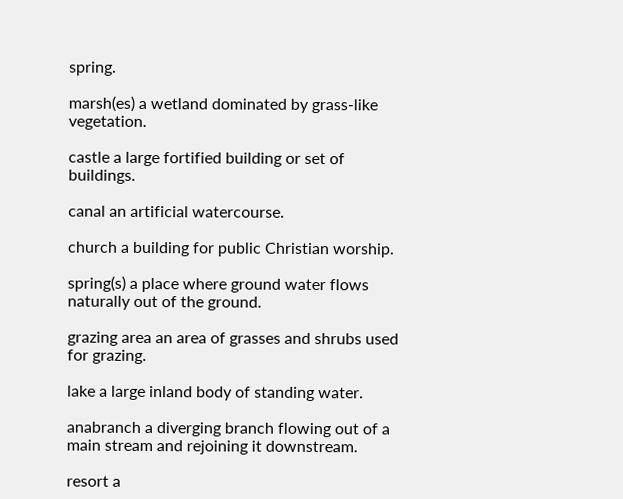spring.

marsh(es) a wetland dominated by grass-like vegetation.

castle a large fortified building or set of buildings.

canal an artificial watercourse.

church a building for public Christian worship.

spring(s) a place where ground water flows naturally out of the ground.

grazing area an area of grasses and shrubs used for grazing.

lake a large inland body of standing water.

anabranch a diverging branch flowing out of a main stream and rejoining it downstream.

resort a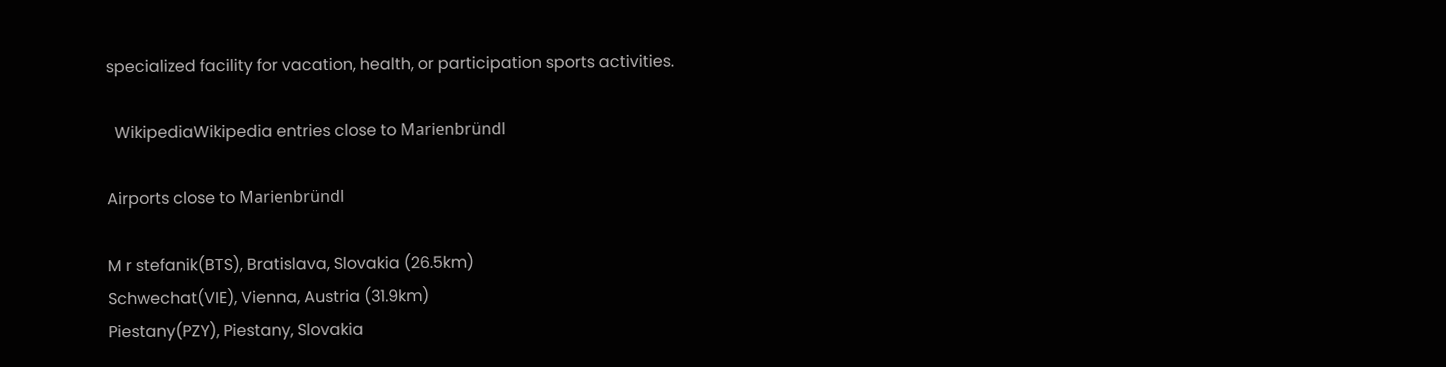specialized facility for vacation, health, or participation sports activities.

  WikipediaWikipedia entries close to Marienbründl

Airports close to Marienbründl

M r stefanik(BTS), Bratislava, Slovakia (26.5km)
Schwechat(VIE), Vienna, Austria (31.9km)
Piestany(PZY), Piestany, Slovakia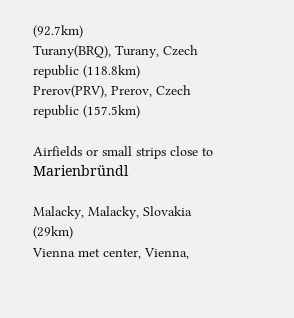(92.7km)
Turany(BRQ), Turany, Czech republic (118.8km)
Prerov(PRV), Prerov, Czech republic (157.5km)

Airfields or small strips close to Marienbründl

Malacky, Malacky, Slovakia (29km)
Vienna met center, Vienna,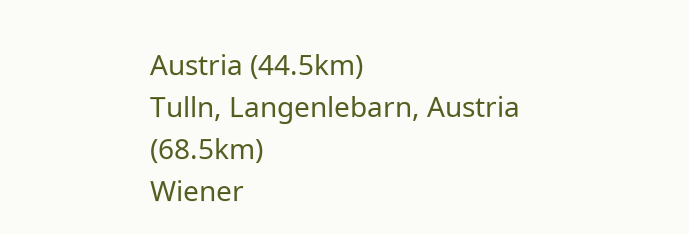Austria (44.5km)
Tulln, Langenlebarn, Austria (68.5km)
Wiener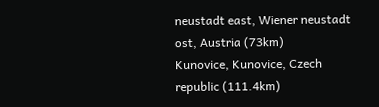neustadt east, Wiener neustadt ost, Austria (73km)
Kunovice, Kunovice, Czech republic (111.4km)